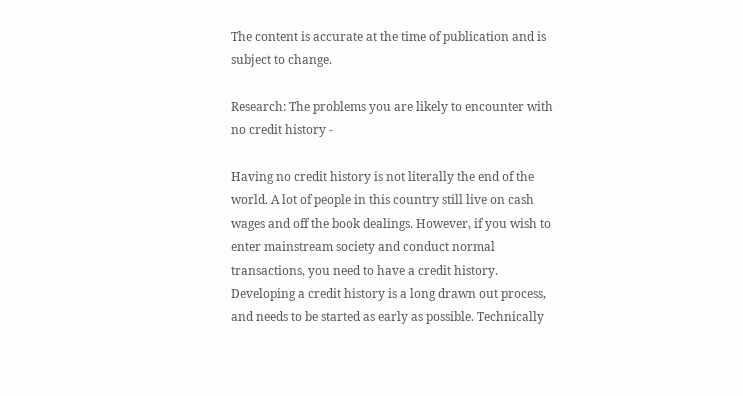The content is accurate at the time of publication and is subject to change.

Research: The problems you are likely to encounter with no credit history -

Having no credit history is not literally the end of the world. A lot of people in this country still live on cash wages and off the book dealings. However, if you wish to enter mainstream society and conduct normal transactions, you need to have a credit history. Developing a credit history is a long drawn out process, and needs to be started as early as possible. Technically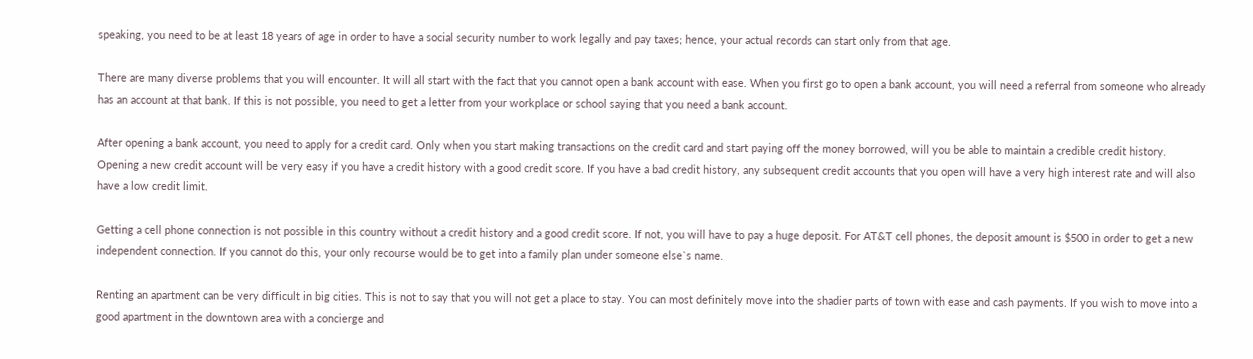speaking, you need to be at least 18 years of age in order to have a social security number to work legally and pay taxes; hence, your actual records can start only from that age.

There are many diverse problems that you will encounter. It will all start with the fact that you cannot open a bank account with ease. When you first go to open a bank account, you will need a referral from someone who already has an account at that bank. If this is not possible, you need to get a letter from your workplace or school saying that you need a bank account.

After opening a bank account, you need to apply for a credit card. Only when you start making transactions on the credit card and start paying off the money borrowed, will you be able to maintain a credible credit history. Opening a new credit account will be very easy if you have a credit history with a good credit score. If you have a bad credit history, any subsequent credit accounts that you open will have a very high interest rate and will also have a low credit limit.

Getting a cell phone connection is not possible in this country without a credit history and a good credit score. If not, you will have to pay a huge deposit. For AT&T cell phones, the deposit amount is $500 in order to get a new independent connection. If you cannot do this, your only recourse would be to get into a family plan under someone else`s name.

Renting an apartment can be very difficult in big cities. This is not to say that you will not get a place to stay. You can most definitely move into the shadier parts of town with ease and cash payments. If you wish to move into a good apartment in the downtown area with a concierge and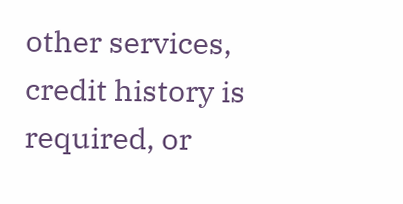other services, credit history is required, or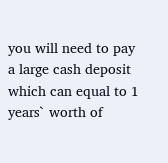you will need to pay a large cash deposit which can equal to 1 years` worth of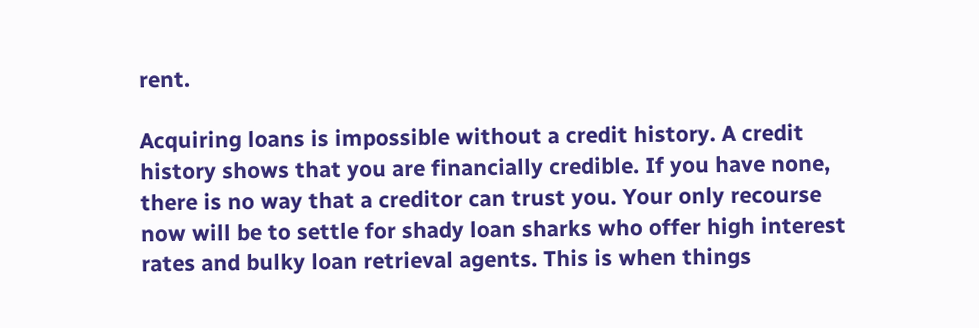rent.

Acquiring loans is impossible without a credit history. A credit history shows that you are financially credible. If you have none, there is no way that a creditor can trust you. Your only recourse now will be to settle for shady loan sharks who offer high interest rates and bulky loan retrieval agents. This is when things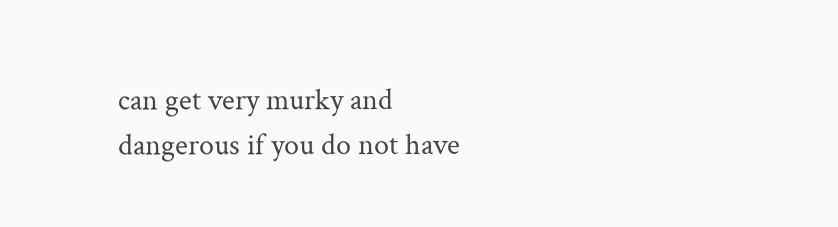can get very murky and dangerous if you do not have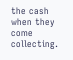the cash when they come collecting.